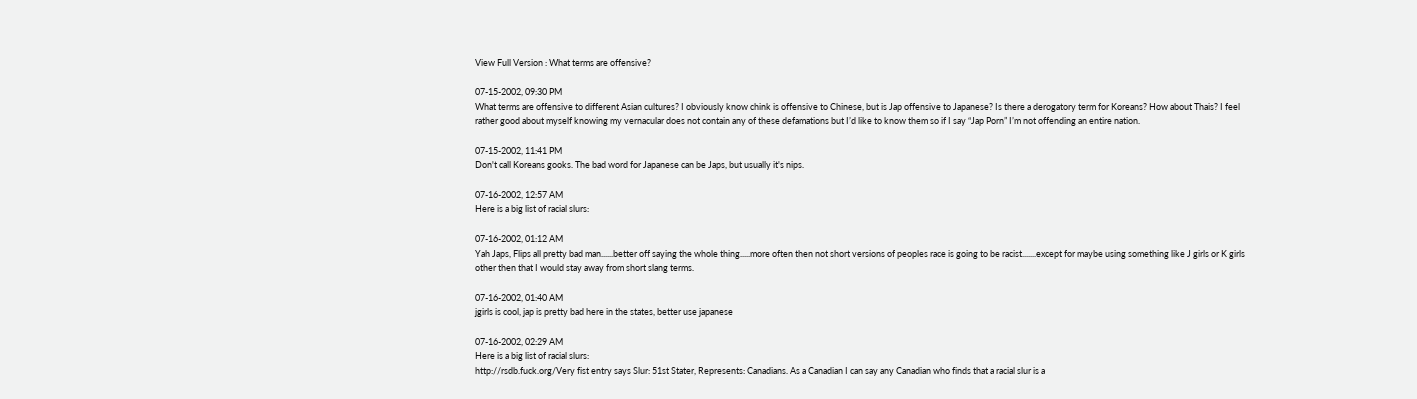View Full Version : What terms are offensive?

07-15-2002, 09:30 PM
What terms are offensive to different Asian cultures? I obviously know chink is offensive to Chinese, but is Jap offensive to Japanese? Is there a derogatory term for Koreans? How about Thais? I feel rather good about myself knowing my vernacular does not contain any of these defamations but I’d like to know them so if I say “Jap Porn” I’m not offending an entire nation.

07-15-2002, 11:41 PM
Don't call Koreans gooks. The bad word for Japanese can be Japs, but usually it's nips.

07-16-2002, 12:57 AM
Here is a big list of racial slurs:

07-16-2002, 01:12 AM
Yah Japs, Flips all pretty bad man......better off saying the whole thing.....more often then not short versions of peoples race is going to be racist.......except for maybe using something like J girls or K girls other then that I would stay away from short slang terms.

07-16-2002, 01:40 AM
jgirls is cool, jap is pretty bad here in the states, better use japanese

07-16-2002, 02:29 AM
Here is a big list of racial slurs:
http://rsdb.fuck.org/Very fist entry says Slur: 51st Stater, Represents: Canadians. As a Canadian I can say any Canadian who finds that a racial slur is a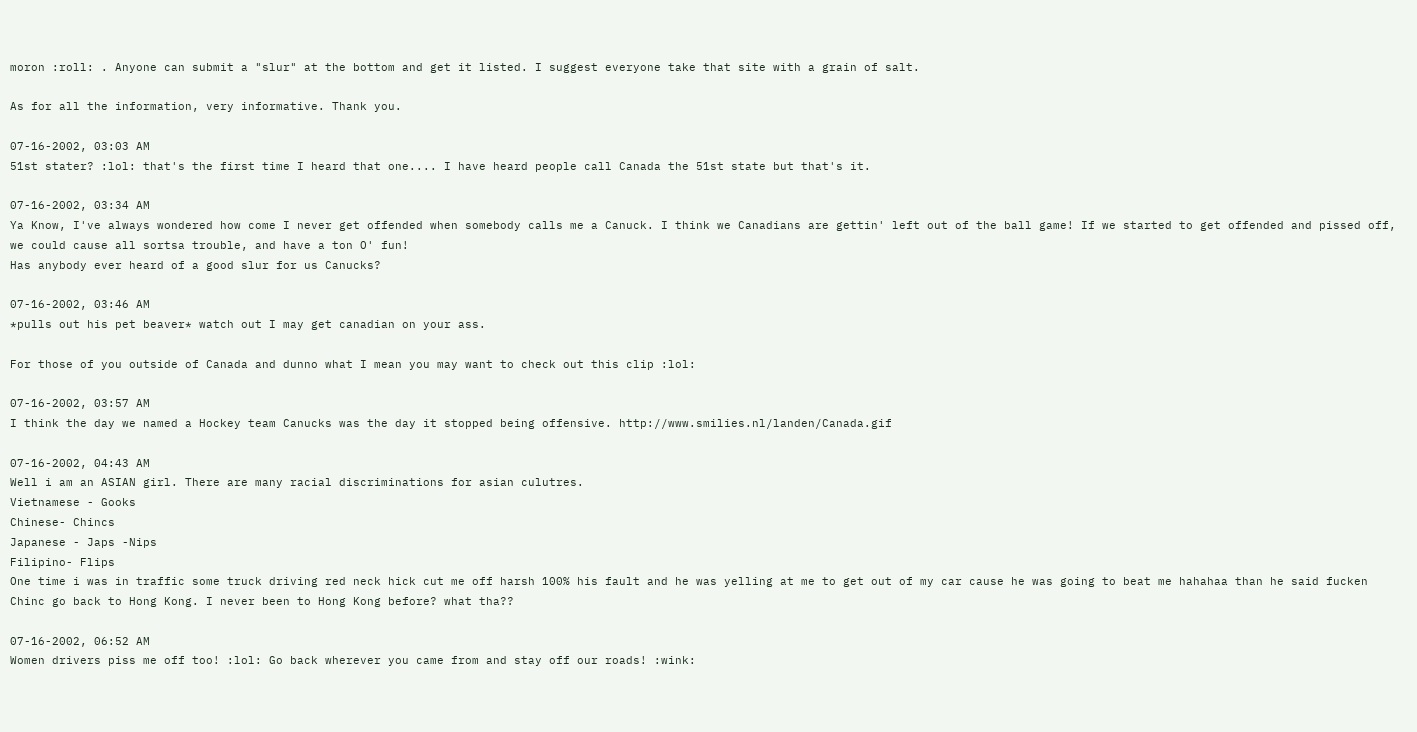moron :roll: . Anyone can submit a "slur" at the bottom and get it listed. I suggest everyone take that site with a grain of salt.

As for all the information, very informative. Thank you.

07-16-2002, 03:03 AM
51st stater? :lol: that's the first time I heard that one.... I have heard people call Canada the 51st state but that's it.

07-16-2002, 03:34 AM
Ya Know, I've always wondered how come I never get offended when somebody calls me a Canuck. I think we Canadians are gettin' left out of the ball game! If we started to get offended and pissed off, we could cause all sortsa trouble, and have a ton O' fun!
Has anybody ever heard of a good slur for us Canucks?

07-16-2002, 03:46 AM
*pulls out his pet beaver* watch out I may get canadian on your ass.

For those of you outside of Canada and dunno what I mean you may want to check out this clip :lol:

07-16-2002, 03:57 AM
I think the day we named a Hockey team Canucks was the day it stopped being offensive. http://www.smilies.nl/landen/Canada.gif

07-16-2002, 04:43 AM
Well i am an ASIAN girl. There are many racial discriminations for asian culutres.
Vietnamese - Gooks
Chinese- Chincs
Japanese - Japs -Nips
Filipino- Flips
One time i was in traffic some truck driving red neck hick cut me off harsh 100% his fault and he was yelling at me to get out of my car cause he was going to beat me hahahaa than he said fucken Chinc go back to Hong Kong. I never been to Hong Kong before? what tha??

07-16-2002, 06:52 AM
Women drivers piss me off too! :lol: Go back wherever you came from and stay off our roads! :wink: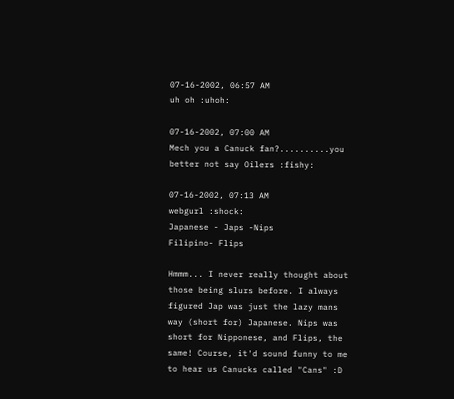07-16-2002, 06:57 AM
uh oh :uhoh:

07-16-2002, 07:00 AM
Mech you a Canuck fan?..........you better not say Oilers :fishy:

07-16-2002, 07:13 AM
webgurl :shock:
Japanese - Japs -Nips
Filipino- Flips

Hmmm... I never really thought about those being slurs before. I always figured Jap was just the lazy mans way (short for) Japanese. Nips was short for Nipponese, and Flips, the same! Course, it'd sound funny to me to hear us Canucks called "Cans" :D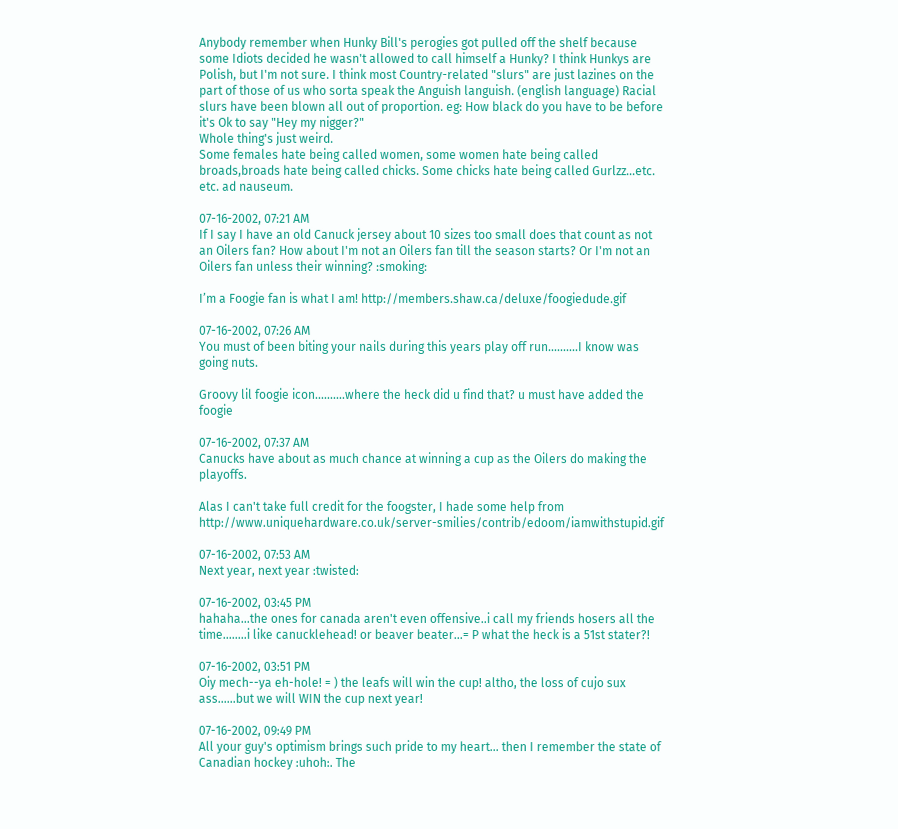Anybody remember when Hunky Bill's perogies got pulled off the shelf because some Idiots decided he wasn't allowed to call himself a Hunky? I think Hunkys are Polish, but I'm not sure. I think most Country-related "slurs" are just lazines on the part of those of us who sorta speak the Anguish languish. (english language) Racial slurs have been blown all out of proportion. eg: How black do you have to be before it's Ok to say "Hey my nigger?"
Whole thing's just weird.
Some females hate being called women, some women hate being called broads,broads hate being called chicks. Some chicks hate being called Gurlzz...etc. etc. ad nauseum.

07-16-2002, 07:21 AM
If I say I have an old Canuck jersey about 10 sizes too small does that count as not an Oilers fan? How about I'm not an Oilers fan till the season starts? Or I'm not an Oilers fan unless their winning? :smoking:

I’m a Foogie fan is what I am! http://members.shaw.ca/deluxe/foogiedude.gif

07-16-2002, 07:26 AM
You must of been biting your nails during this years play off run..........I know was going nuts.

Groovy lil foogie icon..........where the heck did u find that? u must have added the foogie

07-16-2002, 07:37 AM
Canucks have about as much chance at winning a cup as the Oilers do making the playoffs.

Alas I can't take full credit for the foogster, I hade some help from http://www.uniquehardware.co.uk/server-smilies/contrib/edoom/iamwithstupid.gif

07-16-2002, 07:53 AM
Next year, next year :twisted:

07-16-2002, 03:45 PM
hahaha...the ones for canada aren't even offensive..i call my friends hosers all the time........i like canucklehead! or beaver beater...= P what the heck is a 51st stater?!

07-16-2002, 03:51 PM
Oiy mech--ya eh-hole! = ) the leafs will win the cup! altho, the loss of cujo sux ass......but we will WIN the cup next year!

07-16-2002, 09:49 PM
All your guy's optimism brings such pride to my heart... then I remember the state of Canadian hockey :uhoh:. The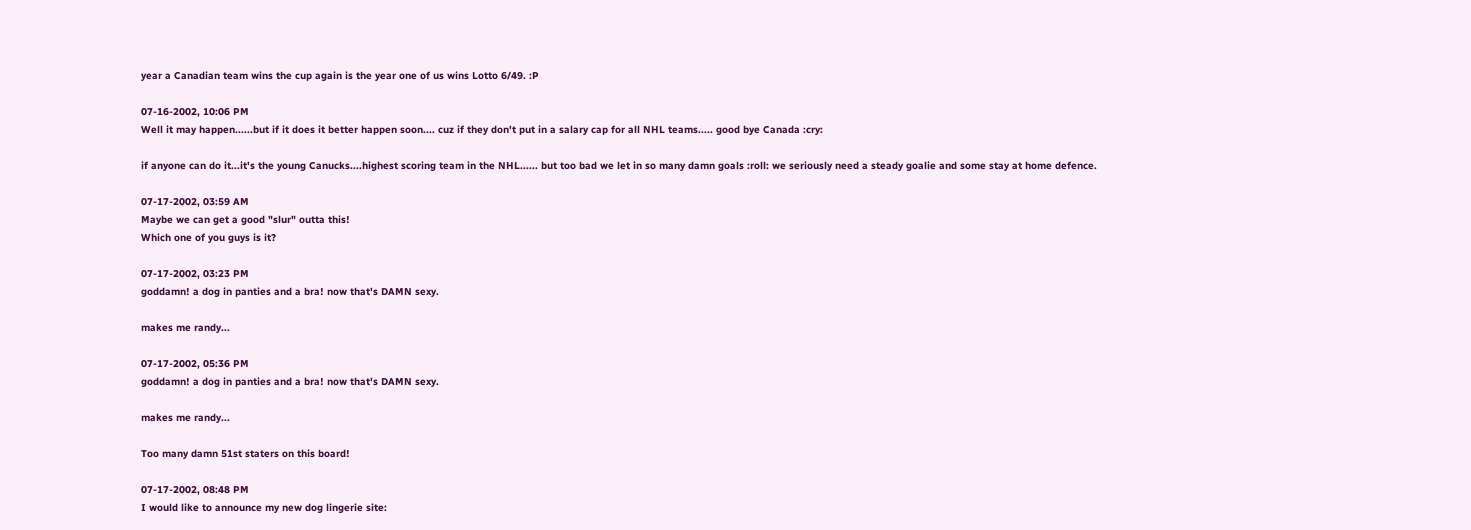year a Canadian team wins the cup again is the year one of us wins Lotto 6/49. :P

07-16-2002, 10:06 PM
Well it may happen......but if it does it better happen soon.... cuz if they don't put in a salary cap for all NHL teams..... good bye Canada :cry:

if anyone can do it...it's the young Canucks....highest scoring team in the NHL...... but too bad we let in so many damn goals :roll: we seriously need a steady goalie and some stay at home defence.

07-17-2002, 03:59 AM
Maybe we can get a good "slur" outta this!
Which one of you guys is it?

07-17-2002, 03:23 PM
goddamn! a dog in panties and a bra! now that's DAMN sexy.

makes me randy...

07-17-2002, 05:36 PM
goddamn! a dog in panties and a bra! now that's DAMN sexy.

makes me randy...

Too many damn 51st staters on this board!

07-17-2002, 08:48 PM
I would like to announce my new dog lingerie site: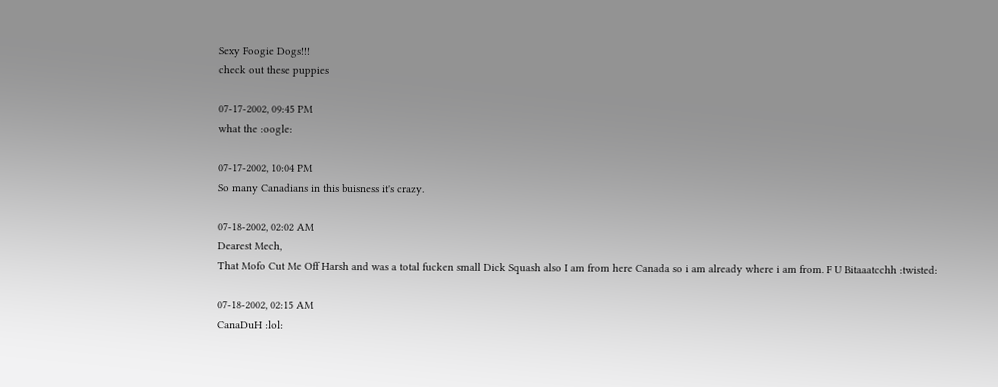Sexy Foogie Dogs!!!
check out these puppies

07-17-2002, 09:45 PM
what the :oogle:

07-17-2002, 10:04 PM
So many Canadians in this buisness it's crazy.

07-18-2002, 02:02 AM
Dearest Mech,
That Mofo Cut Me Off Harsh and was a total fucken small Dick Squash also I am from here Canada so i am already where i am from. F U Bitaaatcchh :twisted:

07-18-2002, 02:15 AM
CanaDuH :lol: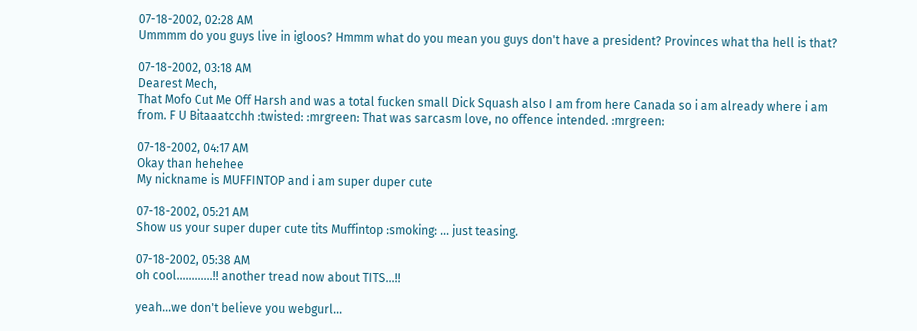07-18-2002, 02:28 AM
Ummmm do you guys live in igloos? Hmmm what do you mean you guys don't have a president? Provinces what tha hell is that?

07-18-2002, 03:18 AM
Dearest Mech,
That Mofo Cut Me Off Harsh and was a total fucken small Dick Squash also I am from here Canada so i am already where i am from. F U Bitaaatcchh :twisted: :mrgreen: That was sarcasm love, no offence intended. :mrgreen:

07-18-2002, 04:17 AM
Okay than hehehee
My nickname is MUFFINTOP and i am super duper cute

07-18-2002, 05:21 AM
Show us your super duper cute tits Muffintop :smoking: ... just teasing.

07-18-2002, 05:38 AM
oh cool............!! another tread now about TITS...!!

yeah...we don't believe you webgurl...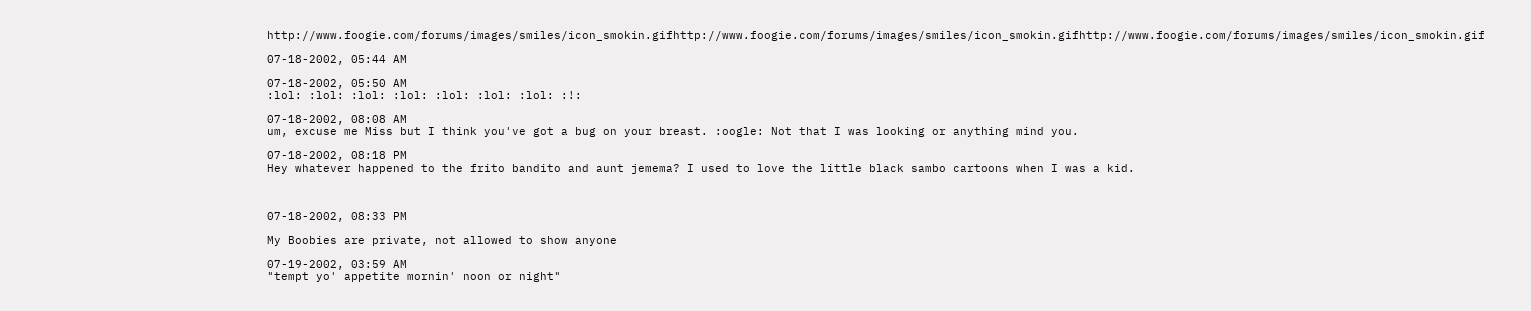http://www.foogie.com/forums/images/smiles/icon_smokin.gifhttp://www.foogie.com/forums/images/smiles/icon_smokin.gifhttp://www.foogie.com/forums/images/smiles/icon_smokin.gif

07-18-2002, 05:44 AM

07-18-2002, 05:50 AM
:lol: :lol: :lol: :lol: :lol: :lol: :lol: :!:

07-18-2002, 08:08 AM
um, excuse me Miss but I think you've got a bug on your breast. :oogle: Not that I was looking or anything mind you.

07-18-2002, 08:18 PM
Hey whatever happened to the frito bandito and aunt jemema? I used to love the little black sambo cartoons when I was a kid.



07-18-2002, 08:33 PM

My Boobies are private, not allowed to show anyone

07-19-2002, 03:59 AM
"tempt yo' appetite mornin' noon or night"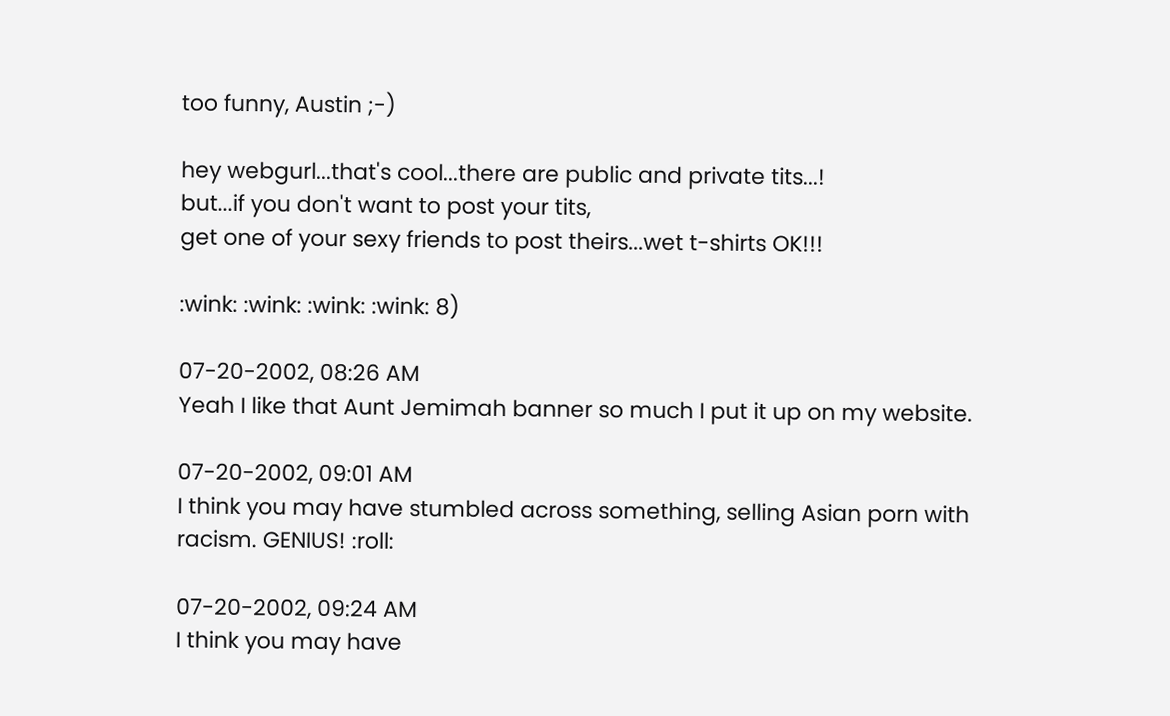too funny, Austin ;-)

hey webgurl...that's cool...there are public and private tits...!
but...if you don't want to post your tits,
get one of your sexy friends to post theirs...wet t-shirts OK!!!

:wink: :wink: :wink: :wink: 8)

07-20-2002, 08:26 AM
Yeah I like that Aunt Jemimah banner so much I put it up on my website.

07-20-2002, 09:01 AM
I think you may have stumbled across something, selling Asian porn with racism. GENIUS! :roll:

07-20-2002, 09:24 AM
I think you may have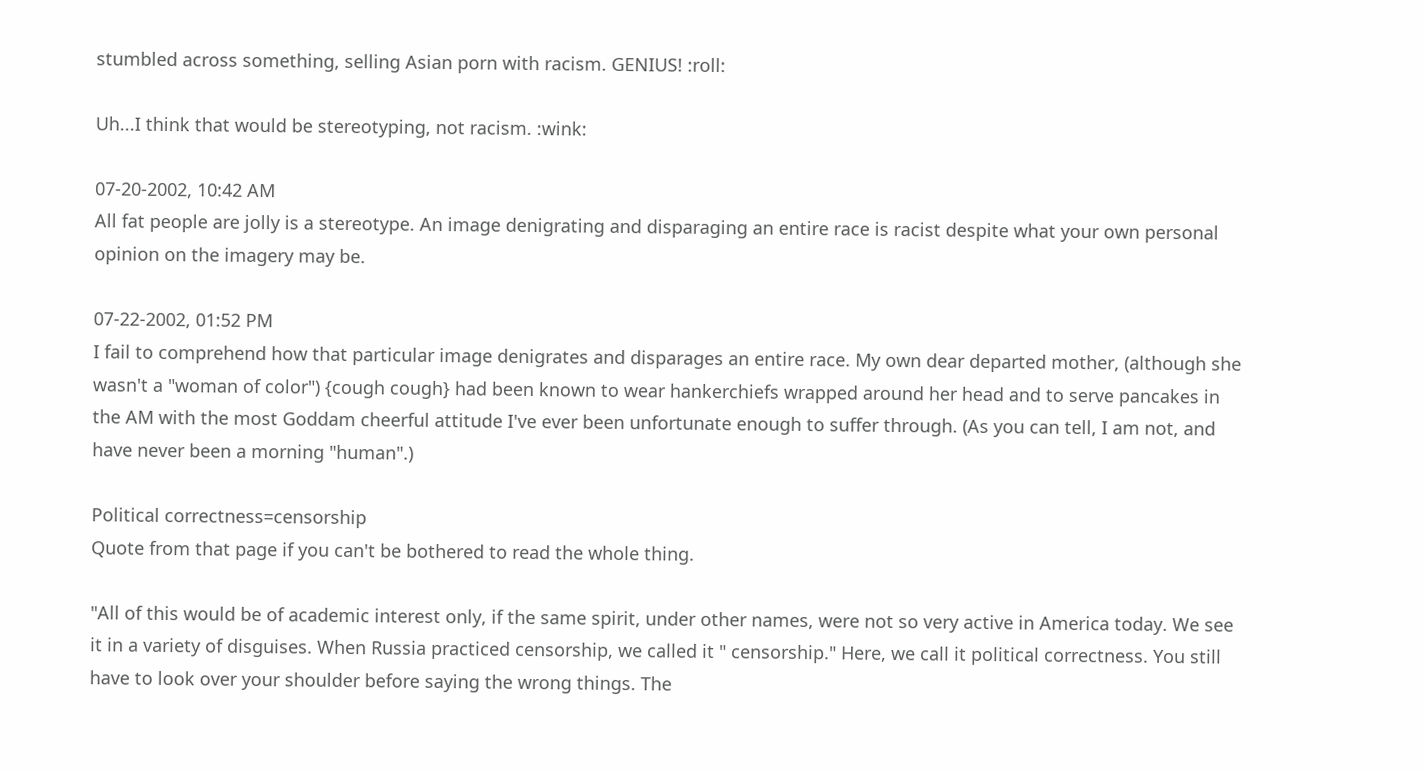stumbled across something, selling Asian porn with racism. GENIUS! :roll:

Uh...I think that would be stereotyping, not racism. :wink:

07-20-2002, 10:42 AM
All fat people are jolly is a stereotype. An image denigrating and disparaging an entire race is racist despite what your own personal opinion on the imagery may be.

07-22-2002, 01:52 PM
I fail to comprehend how that particular image denigrates and disparages an entire race. My own dear departed mother, (although she wasn't a "woman of color") {cough cough} had been known to wear hankerchiefs wrapped around her head and to serve pancakes in the AM with the most Goddam cheerful attitude I've ever been unfortunate enough to suffer through. (As you can tell, I am not, and have never been a morning "human".)

Political correctness=censorship
Quote from that page if you can't be bothered to read the whole thing.

"All of this would be of academic interest only, if the same spirit, under other names, were not so very active in America today. We see it in a variety of disguises. When Russia practiced censorship, we called it " censorship." Here, we call it political correctness. You still have to look over your shoulder before saying the wrong things. The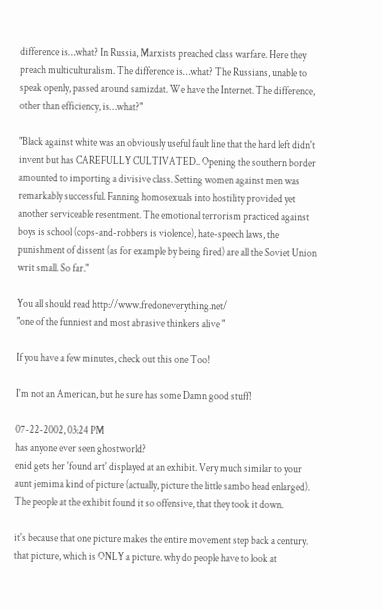difference is…what? In Russia, Marxists preached class warfare. Here they preach multiculturalism. The difference is…what? The Russians, unable to speak openly, passed around samizdat. We have the Internet. The difference, other than efficiency, is…what?"

"Black against white was an obviously useful fault line that the hard left didn't invent but has CAREFULLY CULTIVATED.. Opening the southern border amounted to importing a divisive class. Setting women against men was remarkably successful. Fanning homosexuals into hostility provided yet another serviceable resentment. The emotional terrorism practiced against boys is school (cops-and-robbers is violence), hate-speech laws, the punishment of dissent (as for example by being fired) are all the Soviet Union writ small. So far."

You all should read http://www.fredoneverything.net/
"one of the funniest and most abrasive thinkers alive "

If you have a few minutes, check out this one Too!

I'm not an American, but he sure has some Damn good stuff!

07-22-2002, 03:24 PM
has anyone ever seen ghostworld?
enid gets her 'found art' displayed at an exhibit. Very much similar to your aunt jemima kind of picture (actually, picture the little sambo head enlarged). The people at the exhibit found it so offensive, that they took it down.

it's because that one picture makes the entire movement step back a century. that picture, which is ONLY a picture. why do people have to look at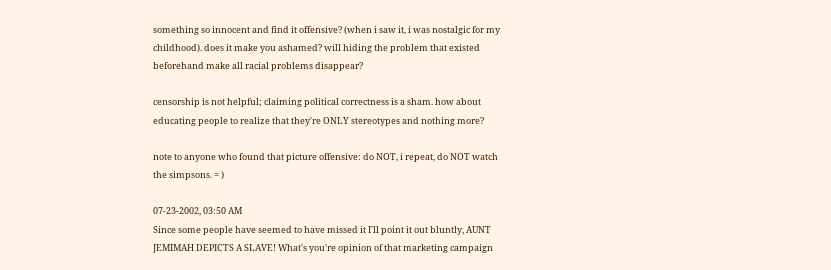something so innocent and find it offensive? (when i saw it, i was nostalgic for my childhood). does it make you ashamed? will hiding the problem that existed beforehand make all racial problems disappear?

censorship is not helpful; claiming political correctness is a sham. how about educating people to realize that they're ONLY stereotypes and nothing more?

note to anyone who found that picture offensive: do NOT, i repeat, do NOT watch the simpsons. = )

07-23-2002, 03:50 AM
Since some people have seemed to have missed it I'll point it out bluntly, AUNT JEMIMAH DEPICTS A SLAVE! What's you're opinion of that marketing campaign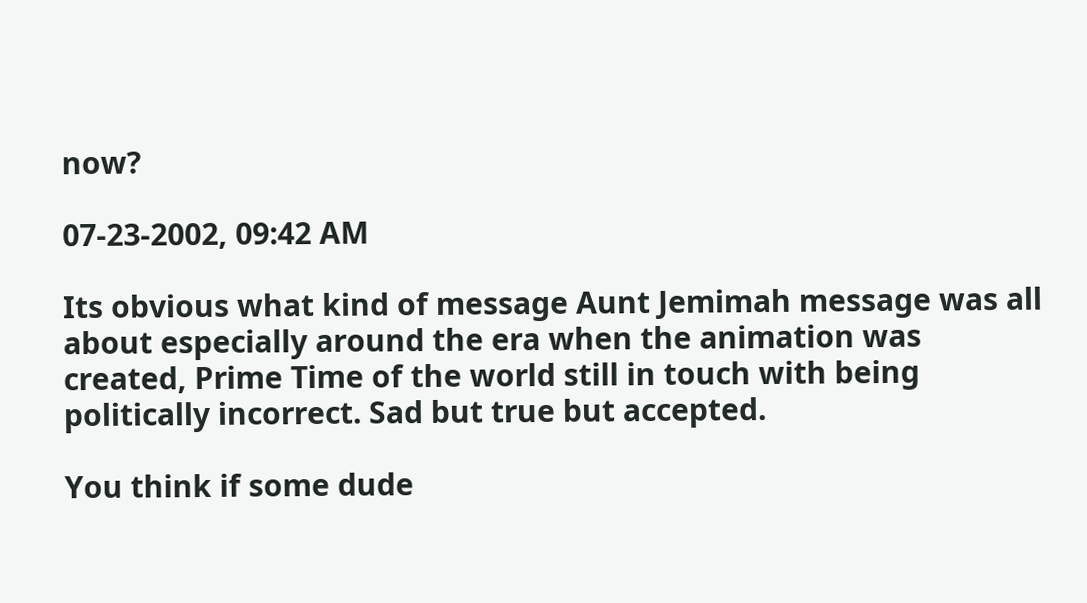now?

07-23-2002, 09:42 AM

Its obvious what kind of message Aunt Jemimah message was all about especially around the era when the animation was created, Prime Time of the world still in touch with being politically incorrect. Sad but true but accepted.

You think if some dude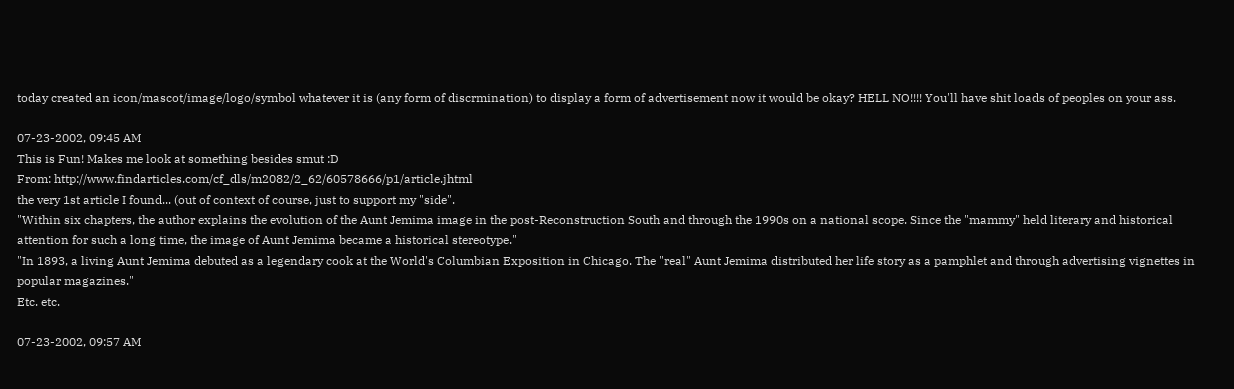today created an icon/mascot/image/logo/symbol whatever it is (any form of discrmination) to display a form of advertisement now it would be okay? HELL NO!!!! You'll have shit loads of peoples on your ass.

07-23-2002, 09:45 AM
This is Fun! Makes me look at something besides smut :D
From: http://www.findarticles.com/cf_dls/m2082/2_62/60578666/p1/article.jhtml
the very 1st article I found... (out of context of course, just to support my "side".
"Within six chapters, the author explains the evolution of the Aunt Jemima image in the post-Reconstruction South and through the 1990s on a national scope. Since the "mammy" held literary and historical attention for such a long time, the image of Aunt Jemima became a historical stereotype."
"In 1893, a living Aunt Jemima debuted as a legendary cook at the World's Columbian Exposition in Chicago. The "real" Aunt Jemima distributed her life story as a pamphlet and through advertising vignettes in popular magazines."
Etc. etc.

07-23-2002, 09:57 AM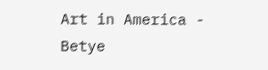Art in America - Betye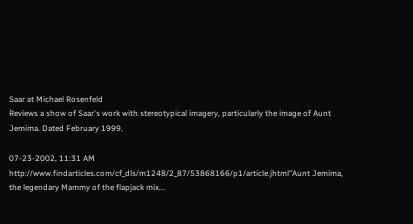Saar at Michael Rosenfeld
Reviews a show of Saar's work with stereotypical imagery, particularly the image of Aunt Jemima. Dated February 1999.

07-23-2002, 11:31 AM
http://www.findarticles.com/cf_dls/m1248/2_87/53868166/p1/article.jhtml"Aunt Jemima, the legendary Mammy of the flapjack mix...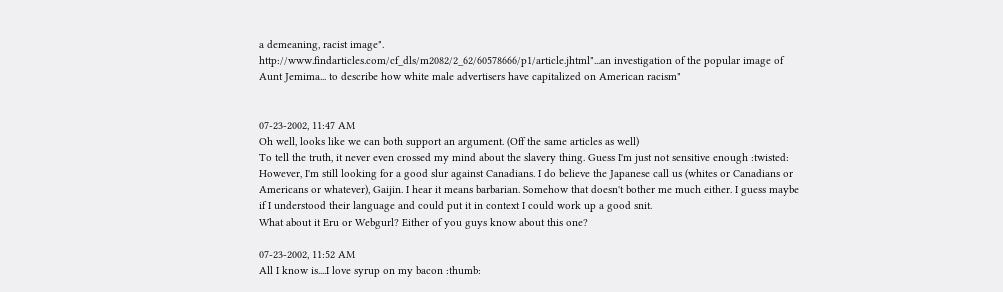a demeaning, racist image".
http://www.findarticles.com/cf_dls/m2082/2_62/60578666/p1/article.jhtml"...an investigation of the popular image of Aunt Jemima... to describe how white male advertisers have capitalized on American racism"


07-23-2002, 11:47 AM
Oh well, looks like we can both support an argument. (Off the same articles as well)
To tell the truth, it never even crossed my mind about the slavery thing. Guess I'm just not sensitive enough :twisted:
However, I'm still looking for a good slur against Canadians. I do believe the Japanese call us (whites or Canadians or Americans or whatever), Gaijin. I hear it means barbarian. Somehow that doesn't bother me much either. I guess maybe if I understood their language and could put it in context I could work up a good snit.
What about it Eru or Webgurl? Either of you guys know about this one?

07-23-2002, 11:52 AM
All I know is....I love syrup on my bacon :thumb: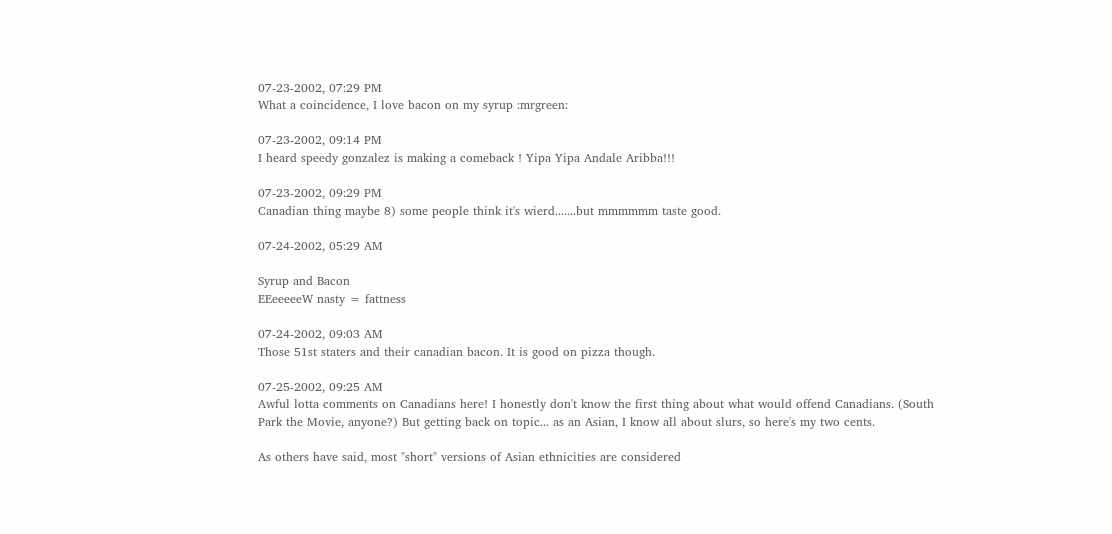07-23-2002, 07:29 PM
What a coincidence, I love bacon on my syrup :mrgreen:

07-23-2002, 09:14 PM
I heard speedy gonzalez is making a comeback ! Yipa Yipa Andale Aribba!!!

07-23-2002, 09:29 PM
Canadian thing maybe 8) some people think it's wierd.......but mmmmmm taste good.

07-24-2002, 05:29 AM

Syrup and Bacon
EEeeeeeW nasty = fattness

07-24-2002, 09:03 AM
Those 51st staters and their canadian bacon. It is good on pizza though.

07-25-2002, 09:25 AM
Awful lotta comments on Canadians here! I honestly don't know the first thing about what would offend Canadians. (South Park the Movie, anyone?) But getting back on topic... as an Asian, I know all about slurs, so here's my two cents.

As others have said, most "short" versions of Asian ethnicities are considered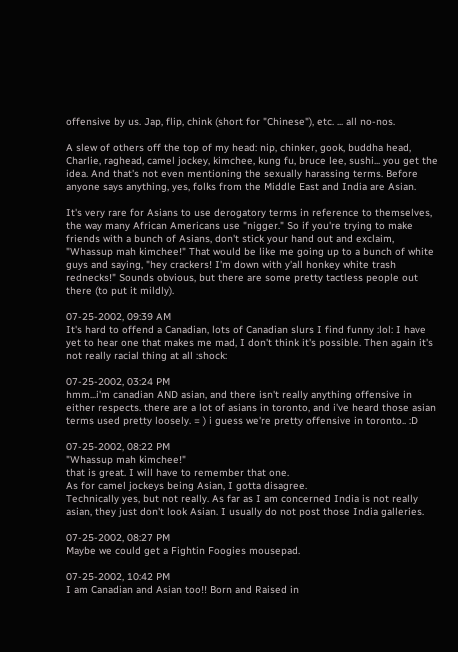offensive by us. Jap, flip, chink (short for "Chinese"), etc. ... all no-nos.

A slew of others off the top of my head: nip, chinker, gook, buddha head, Charlie, raghead, camel jockey, kimchee, kung fu, bruce lee, sushi... you get the idea. And that's not even mentioning the sexually harassing terms. Before anyone says anything, yes, folks from the Middle East and India are Asian.

It's very rare for Asians to use derogatory terms in reference to themselves, the way many African Americans use "nigger." So if you're trying to make friends with a bunch of Asians, don't stick your hand out and exclaim, "Whassup mah kimchee!" That would be like me going up to a bunch of white guys and saying, "hey crackers! I'm down with y'all honkey white trash rednecks!" Sounds obvious, but there are some pretty tactless people out there (to put it mildly).

07-25-2002, 09:39 AM
It's hard to offend a Canadian, lots of Canadian slurs I find funny :lol: I have yet to hear one that makes me mad, I don't think it's possible. Then again it's not really racial thing at all :shock:

07-25-2002, 03:24 PM
hmm...i'm canadian AND asian, and there isn't really anything offensive in either respects. there are a lot of asians in toronto, and i've heard those asian terms used pretty loosely. = ) i guess we're pretty offensive in toronto.. :D

07-25-2002, 08:22 PM
"Whassup mah kimchee!"
that is great. I will have to remember that one.
As for camel jockeys being Asian, I gotta disagree.
Technically yes, but not really. As far as I am concerned India is not really asian, they just don't look Asian. I usually do not post those India galleries.

07-25-2002, 08:27 PM
Maybe we could get a Fightin Foogies mousepad.

07-25-2002, 10:42 PM
I am Canadian and Asian too!! Born and Raised in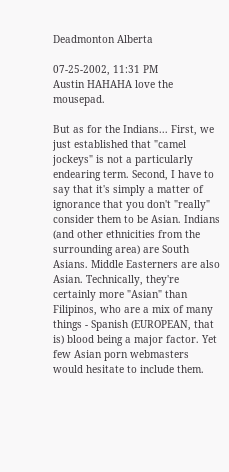Deadmonton Alberta

07-25-2002, 11:31 PM
Austin HAHAHA love the mousepad.

But as for the Indians... First, we just established that "camel jockeys" is not a particularly endearing term. Second, I have to say that it's simply a matter of ignorance that you don't "really" consider them to be Asian. Indians (and other ethnicities from the surrounding area) are South Asians. Middle Easterners are also Asian. Technically, they're certainly more "Asian" than Filipinos, who are a mix of many things - Spanish (EUROPEAN, that is) blood being a major factor. Yet few Asian porn webmasters would hesitate to include them.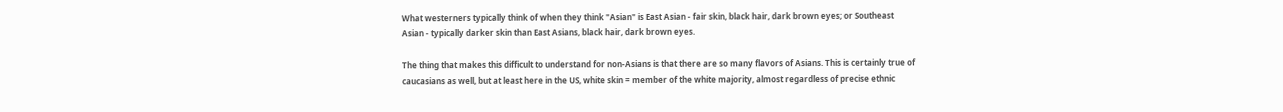What westerners typically think of when they think "Asian" is East Asian - fair skin, black hair, dark brown eyes; or Southeast Asian - typically darker skin than East Asians, black hair, dark brown eyes.

The thing that makes this difficult to understand for non-Asians is that there are so many flavors of Asians. This is certainly true of caucasians as well, but at least here in the US, white skin = member of the white majority, almost regardless of precise ethnic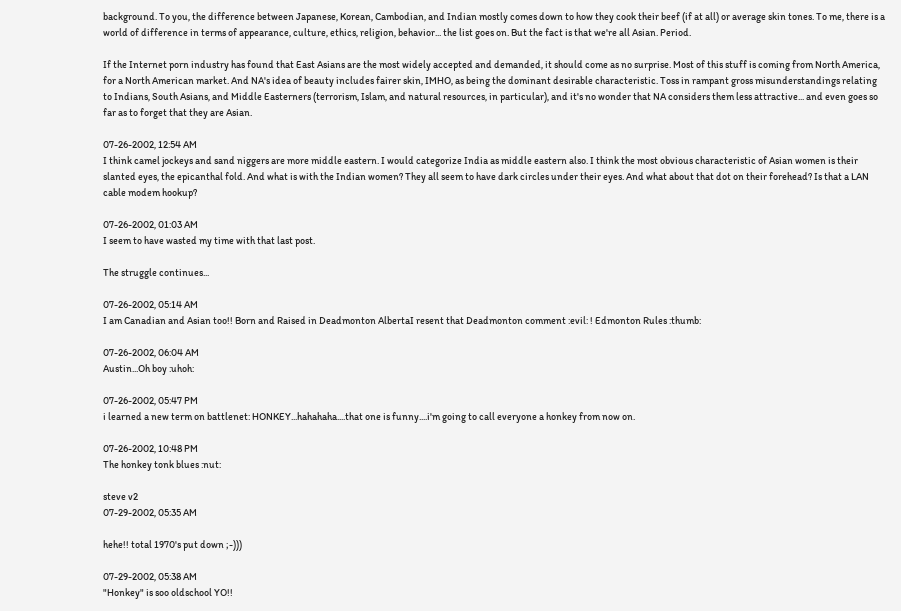background. To you, the difference between Japanese, Korean, Cambodian, and Indian mostly comes down to how they cook their beef (if at all) or average skin tones. To me, there is a world of difference in terms of appearance, culture, ethics, religion, behavior... the list goes on. But the fact is that we're all Asian. Period.

If the Internet porn industry has found that East Asians are the most widely accepted and demanded, it should come as no surprise. Most of this stuff is coming from North America, for a North American market. And NA's idea of beauty includes fairer skin, IMHO, as being the dominant desirable characteristic. Toss in rampant gross misunderstandings relating to Indians, South Asians, and Middle Easterners (terrorism, Islam, and natural resources, in particular), and it's no wonder that NA considers them less attractive... and even goes so far as to forget that they are Asian.

07-26-2002, 12:54 AM
I think camel jockeys and sand niggers are more middle eastern. I would categorize India as middle eastern also. I think the most obvious characteristic of Asian women is their slanted eyes, the epicanthal fold. And what is with the Indian women? They all seem to have dark circles under their eyes. And what about that dot on their forehead? Is that a LAN cable modem hookup?

07-26-2002, 01:03 AM
I seem to have wasted my time with that last post.

The struggle continues...

07-26-2002, 05:14 AM
I am Canadian and Asian too!! Born and Raised in Deadmonton AlbertaI resent that Deadmonton comment :evil: ! Edmonton Rules :thumb:

07-26-2002, 06:04 AM
Austin...Oh boy :uhoh:

07-26-2002, 05:47 PM
i learned a new term on battlenet: HONKEY...hahahaha....that one is funny....i'm going to call everyone a honkey from now on.

07-26-2002, 10:48 PM
The honkey tonk blues :nut:

steve v2
07-29-2002, 05:35 AM

hehe!! total 1970's put down ;-)))

07-29-2002, 05:38 AM
"Honkey" is soo oldschool YO!!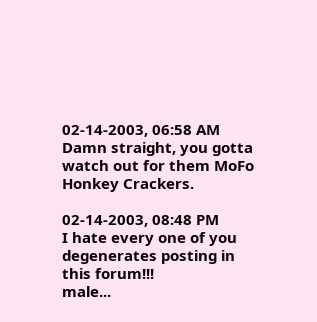02-14-2003, 06:58 AM
Damn straight, you gotta watch out for them MoFo Honkey Crackers.

02-14-2003, 08:48 PM
I hate every one of you degenerates posting in this forum!!!
male...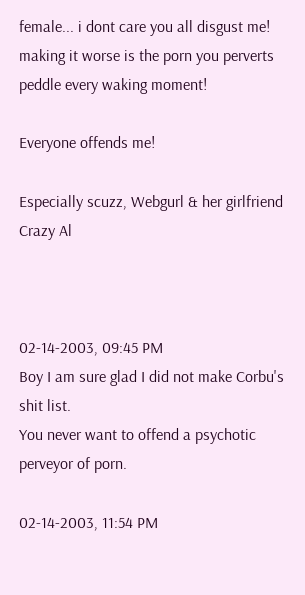female... i dont care you all disgust me! making it worse is the porn you perverts peddle every waking moment!

Everyone offends me!

Especially scuzz, Webgurl & her girlfriend Crazy Al



02-14-2003, 09:45 PM
Boy I am sure glad I did not make Corbu's shit list.
You never want to offend a psychotic perveyor of porn.

02-14-2003, 11:54 PM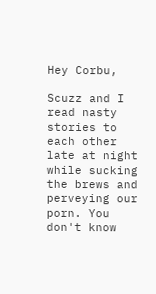Hey Corbu,

Scuzz and I read nasty stories to each other late at night while sucking the brews and perveying our porn. You don't know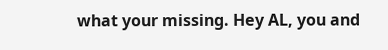what your missing. Hey AL, you and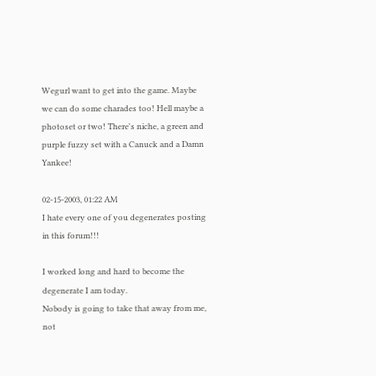Wegurl want to get into the game. Maybe we can do some charades too! Hell maybe a photoset or two! There's niche, a green and purple fuzzy set with a Canuck and a Damn Yankee!

02-15-2003, 01:22 AM
I hate every one of you degenerates posting in this forum!!!

I worked long and hard to become the degenerate I am today.
Nobody is going to take that away from me, not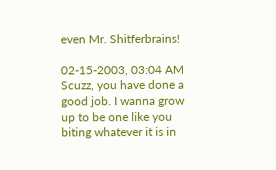even Mr. Shitferbrains!

02-15-2003, 03:04 AM
Scuzz, you have done a good job. I wanna grow up to be one like you biting whatever it is in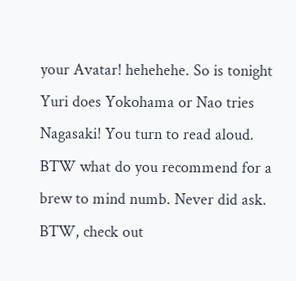your Avatar! hehehehe. So is tonight Yuri does Yokohama or Nao tries Nagasaki! You turn to read aloud. BTW what do you recommend for a brew to mind numb. Never did ask. BTW, check out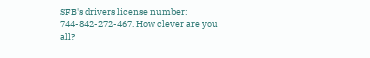SFB's drivers license number: 744-842-272-467. How clever are you all?